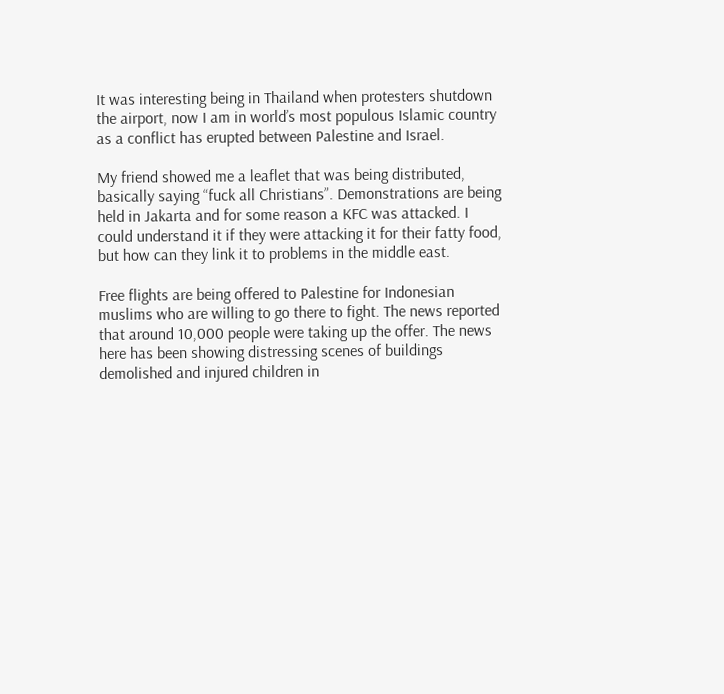It was interesting being in Thailand when protesters shutdown the airport, now I am in world’s most populous Islamic country as a conflict has erupted between Palestine and Israel.

My friend showed me a leaflet that was being distributed, basically saying “fuck all Christians”. Demonstrations are being held in Jakarta and for some reason a KFC was attacked. I could understand it if they were attacking it for their fatty food, but how can they link it to problems in the middle east.

Free flights are being offered to Palestine for Indonesian muslims who are willing to go there to fight. The news reported that around 10,000 people were taking up the offer. The news here has been showing distressing scenes of buildings demolished and injured children in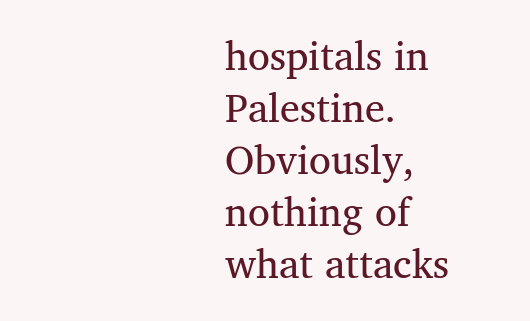hospitals in Palestine. Obviously, nothing of what attacks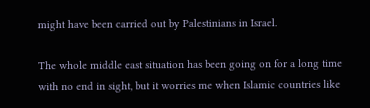might have been carried out by Palestinians in Israel.

The whole middle east situation has been going on for a long time with no end in sight, but it worries me when Islamic countries like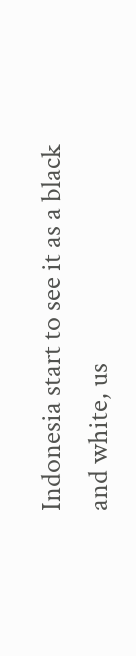Indonesia start to see it as a black and white, us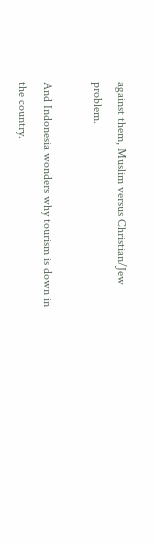against them, Muslim versus Christian/Jew problem.

And Indonesia wonders why tourism is down in the country.